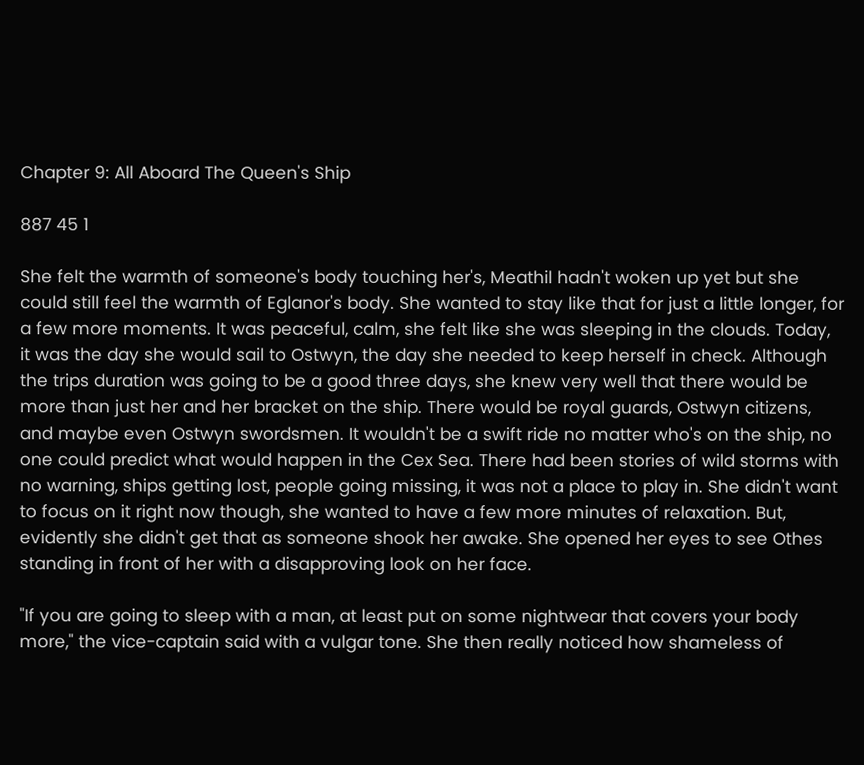Chapter 9: All Aboard The Queen's Ship

887 45 1

She felt the warmth of someone's body touching her's, Meathil hadn't woken up yet but she could still feel the warmth of Eglanor's body. She wanted to stay like that for just a little longer, for a few more moments. It was peaceful, calm, she felt like she was sleeping in the clouds. Today, it was the day she would sail to Ostwyn, the day she needed to keep herself in check. Although the trips duration was going to be a good three days, she knew very well that there would be more than just her and her bracket on the ship. There would be royal guards, Ostwyn citizens, and maybe even Ostwyn swordsmen. It wouldn't be a swift ride no matter who's on the ship, no one could predict what would happen in the Cex Sea. There had been stories of wild storms with no warning, ships getting lost, people going missing, it was not a place to play in. She didn't want to focus on it right now though, she wanted to have a few more minutes of relaxation. But, evidently she didn't get that as someone shook her awake. She opened her eyes to see Othes standing in front of her with a disapproving look on her face.

"If you are going to sleep with a man, at least put on some nightwear that covers your body more," the vice-captain said with a vulgar tone. She then really noticed how shameless of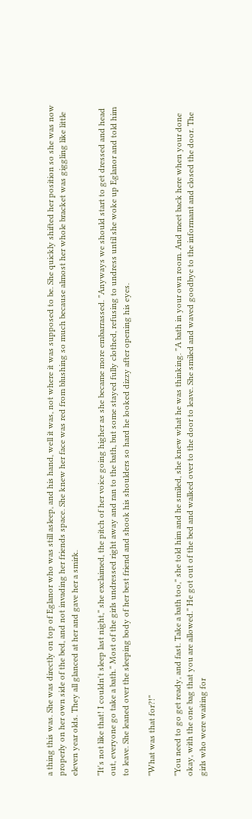a thing this was. She was directly on top of Eglanor who was still asleep, and his hand, well it was, not where it was supposed to be. She quickly shifted her position so she was now properly on her own side of the bed, and not invading her friends space. She knew her face was red from blushing so much because almost her whole bracket was giggling like little eleven year olds. They all glanced at her and gave her a smirk.

"It's not like that! I couldn't sleep last night," she exclaimed, the pitch of her voice going higher as she became more embarrassed. "Anyways we should start to get dressed and head out, everyone go take a bath." Most of the girls undressed right away and ran to the bath, but some stayed fully clothed, refusing to undress until she woke up Eglanor and told him to leave. She leaned over the sleeping body of her best friend and shook his shoulders so hard he looked dizzy after opening his eyes.

"What was that for?!"

"You need to go get ready, and fast. Take a bath too," she told him and he smiled, she knew what he was thinking. "A bath in your own room. And meet back here when your done okay, with the one bag that you are allowed." He got out of the bed and walked over to the door to leave. She smiled and waved goodbye to the informant and closed the door. The girls who were waiting for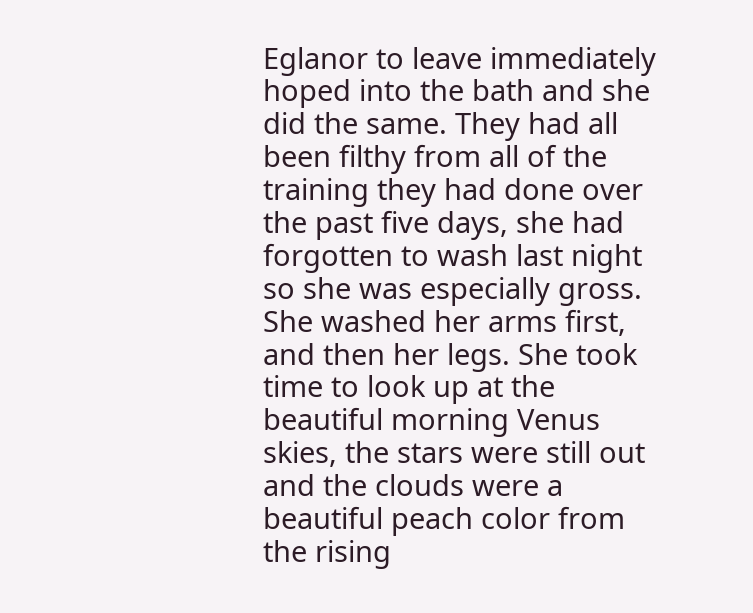Eglanor to leave immediately hoped into the bath and she did the same. They had all been filthy from all of the training they had done over the past five days, she had forgotten to wash last night so she was especially gross. She washed her arms first, and then her legs. She took time to look up at the beautiful morning Venus skies, the stars were still out and the clouds were a beautiful peach color from the rising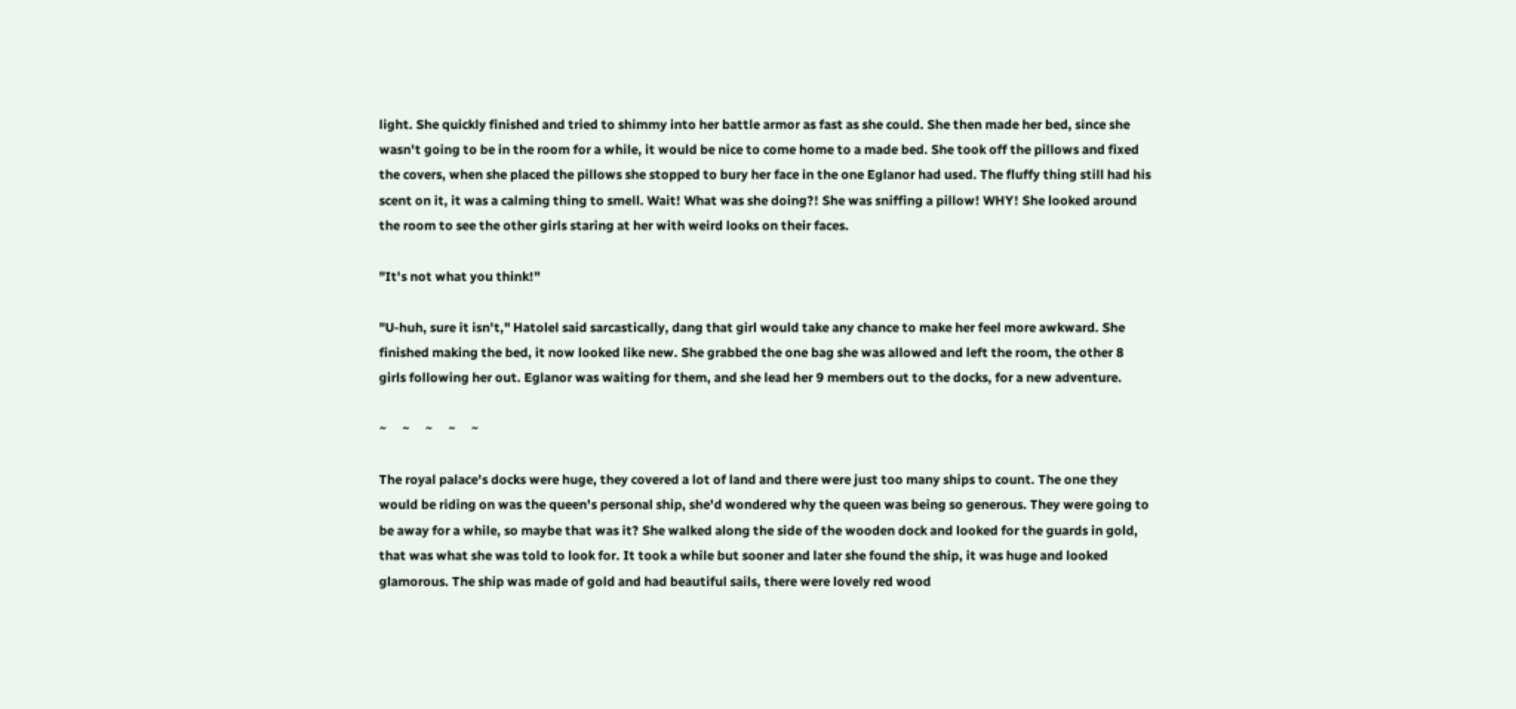light. She quickly finished and tried to shimmy into her battle armor as fast as she could. She then made her bed, since she wasn't going to be in the room for a while, it would be nice to come home to a made bed. She took off the pillows and fixed the covers, when she placed the pillows she stopped to bury her face in the one Eglanor had used. The fluffy thing still had his scent on it, it was a calming thing to smell. Wait! What was she doing?! She was sniffing a pillow! WHY! She looked around the room to see the other girls staring at her with weird looks on their faces.

"It's not what you think!"

"U-huh, sure it isn't," Hatolel said sarcastically, dang that girl would take any chance to make her feel more awkward. She finished making the bed, it now looked like new. She grabbed the one bag she was allowed and left the room, the other 8 girls following her out. Eglanor was waiting for them, and she lead her 9 members out to the docks, for a new adventure.

~     ~     ~     ~     ~

The royal palace's docks were huge, they covered a lot of land and there were just too many ships to count. The one they would be riding on was the queen's personal ship, she'd wondered why the queen was being so generous. They were going to be away for a while, so maybe that was it? She walked along the side of the wooden dock and looked for the guards in gold, that was what she was told to look for. It took a while but sooner and later she found the ship, it was huge and looked glamorous. The ship was made of gold and had beautiful sails, there were lovely red wood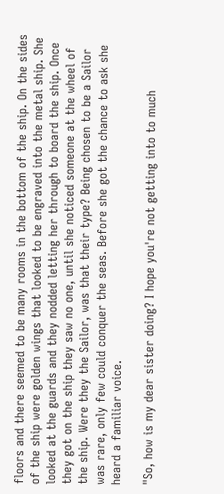floors and there seemed to be many rooms in the bottom of the ship. On the sides of the ship were golden wings that looked to be engraved into the metal ship. She looked at the guards and they nodded letting her through to board the ship. Once they got on the ship they saw no one, until she noticed someone at the wheel of the ship. Were they the Sailor, was that their type? Being chosen to be a Sailor was rare, only few could conquer the seas. Before she got the chance to ask she heard a familiar voice.

"So, how is my dear sister doing? I hope you're not getting into to much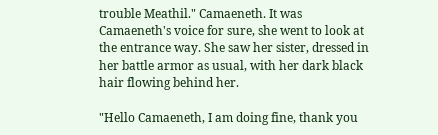trouble Meathil." Camaeneth. It was Camaeneth's voice for sure, she went to look at the entrance way. She saw her sister, dressed in her battle armor as usual, with her dark black hair flowing behind her.

"Hello Camaeneth, I am doing fine, thank you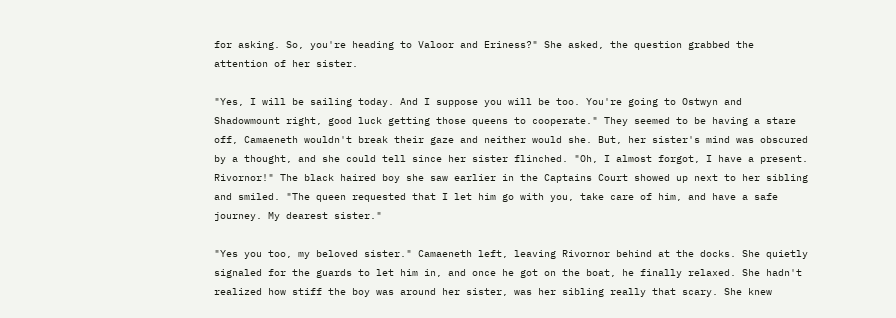for asking. So, you're heading to Valoor and Eriness?" She asked, the question grabbed the attention of her sister.

"Yes, I will be sailing today. And I suppose you will be too. You're going to Ostwyn and Shadowmount right, good luck getting those queens to cooperate." They seemed to be having a stare off, Camaeneth wouldn't break their gaze and neither would she. But, her sister's mind was obscured by a thought, and she could tell since her sister flinched. "Oh, I almost forgot, I have a present. Rivornor!" The black haired boy she saw earlier in the Captains Court showed up next to her sibling and smiled. "The queen requested that I let him go with you, take care of him, and have a safe journey. My dearest sister."

"Yes you too, my beloved sister." Camaeneth left, leaving Rivornor behind at the docks. She quietly signaled for the guards to let him in, and once he got on the boat, he finally relaxed. She hadn't realized how stiff the boy was around her sister, was her sibling really that scary. She knew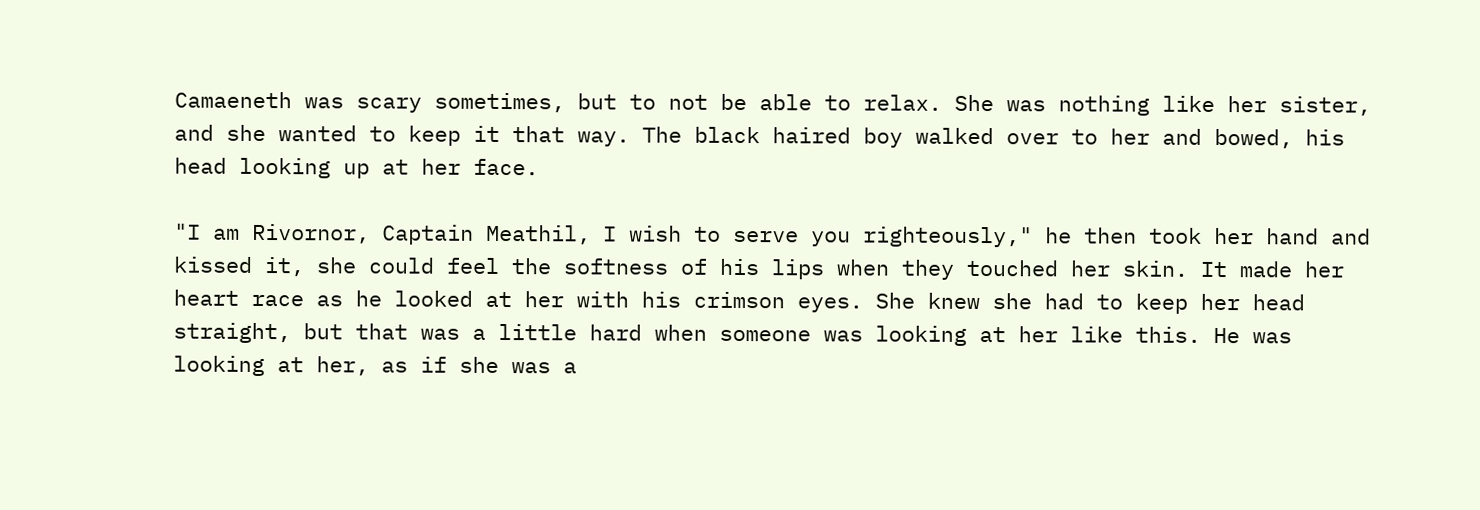Camaeneth was scary sometimes, but to not be able to relax. She was nothing like her sister, and she wanted to keep it that way. The black haired boy walked over to her and bowed, his head looking up at her face.

"I am Rivornor, Captain Meathil, I wish to serve you righteously," he then took her hand and kissed it, she could feel the softness of his lips when they touched her skin. It made her heart race as he looked at her with his crimson eyes. She knew she had to keep her head straight, but that was a little hard when someone was looking at her like this. He was looking at her, as if she was a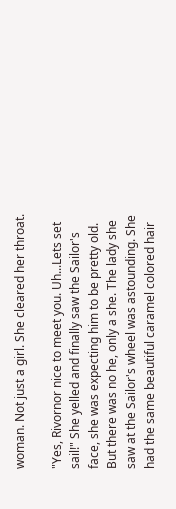woman. Not just a girl. She cleared her throat.

"Yes, Rivornor nice to meet you. Uh...Lets set sail!" She yelled and finally saw the Sailor's face, she was expecting him to be pretty old. But there was no he, only a she. The lady she saw at the Sailor's wheel was astounding. She had the same beautiful caramel colored hair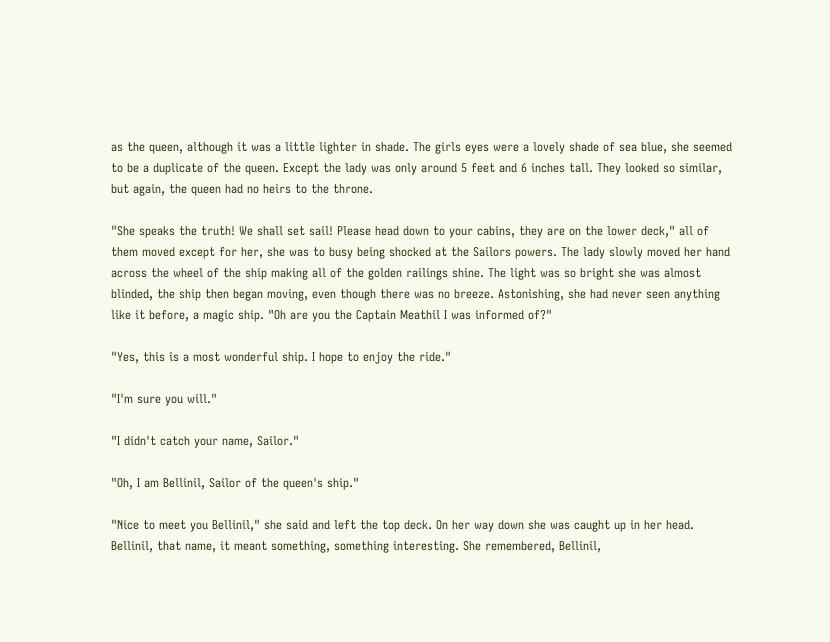as the queen, although it was a little lighter in shade. The girls eyes were a lovely shade of sea blue, she seemed to be a duplicate of the queen. Except the lady was only around 5 feet and 6 inches tall. They looked so similar, but again, the queen had no heirs to the throne.

"She speaks the truth! We shall set sail! Please head down to your cabins, they are on the lower deck," all of them moved except for her, she was to busy being shocked at the Sailors powers. The lady slowly moved her hand across the wheel of the ship making all of the golden railings shine. The light was so bright she was almost blinded, the ship then began moving, even though there was no breeze. Astonishing, she had never seen anything like it before, a magic ship. "Oh are you the Captain Meathil I was informed of?"

"Yes, this is a most wonderful ship. I hope to enjoy the ride."

"I'm sure you will."

"I didn't catch your name, Sailor."

"Oh, I am Bellinil, Sailor of the queen's ship."

"Nice to meet you Bellinil," she said and left the top deck. On her way down she was caught up in her head. Bellinil, that name, it meant something, something interesting. She remembered, Bellinil,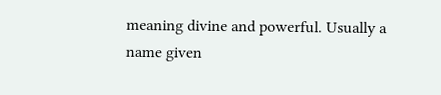meaning divine and powerful. Usually a name given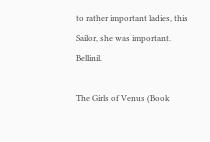to rather important ladies, this Sailor, she was important. Bellinil.

The Girls of Venus (Book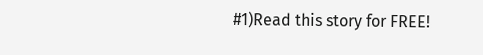#1)Read this story for FREE!